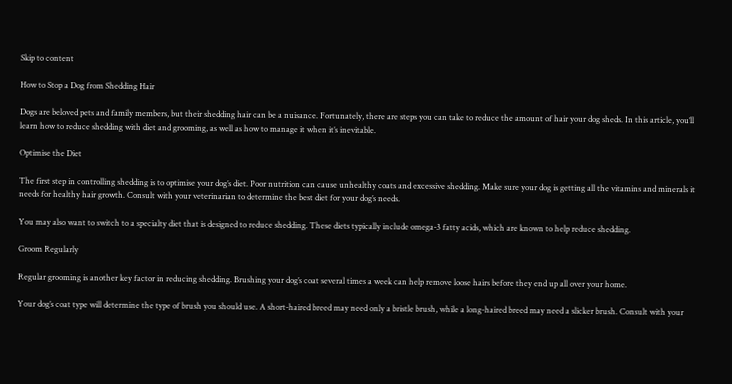Skip to content

How to Stop a Dog from Shedding Hair

Dogs are beloved pets and family members, but their shedding hair can be a nuisance. Fortunately, there are steps you can take to reduce the amount of hair your dog sheds. In this article, you’ll learn how to reduce shedding with diet and grooming, as well as how to manage it when it’s inevitable.

Optimise the Diet

The first step in controlling shedding is to optimise your dog’s diet. Poor nutrition can cause unhealthy coats and excessive shedding. Make sure your dog is getting all the vitamins and minerals it needs for healthy hair growth. Consult with your veterinarian to determine the best diet for your dog’s needs.

You may also want to switch to a specialty diet that is designed to reduce shedding. These diets typically include omega-3 fatty acids, which are known to help reduce shedding.

Groom Regularly

Regular grooming is another key factor in reducing shedding. Brushing your dog’s coat several times a week can help remove loose hairs before they end up all over your home.

Your dog’s coat type will determine the type of brush you should use. A short-haired breed may need only a bristle brush, while a long-haired breed may need a slicker brush. Consult with your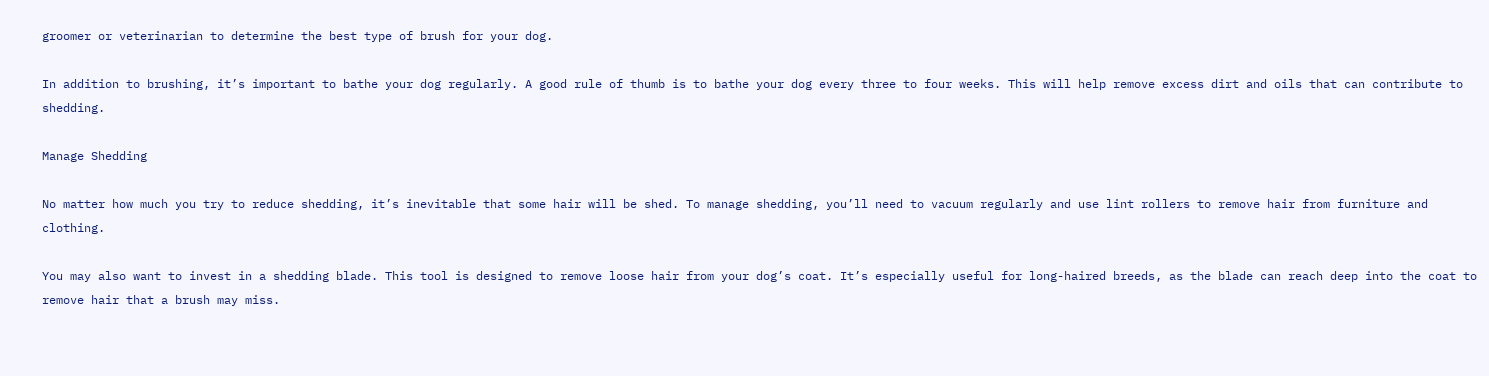groomer or veterinarian to determine the best type of brush for your dog.

In addition to brushing, it’s important to bathe your dog regularly. A good rule of thumb is to bathe your dog every three to four weeks. This will help remove excess dirt and oils that can contribute to shedding.

Manage Shedding

No matter how much you try to reduce shedding, it’s inevitable that some hair will be shed. To manage shedding, you’ll need to vacuum regularly and use lint rollers to remove hair from furniture and clothing.

You may also want to invest in a shedding blade. This tool is designed to remove loose hair from your dog’s coat. It’s especially useful for long-haired breeds, as the blade can reach deep into the coat to remove hair that a brush may miss.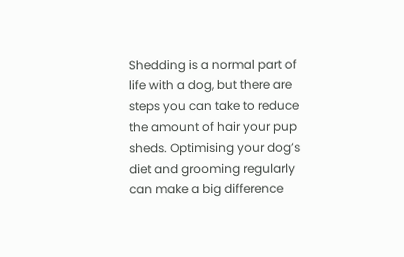Shedding is a normal part of life with a dog, but there are steps you can take to reduce the amount of hair your pup sheds. Optimising your dog’s diet and grooming regularly can make a big difference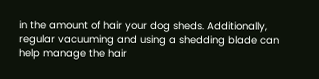in the amount of hair your dog sheds. Additionally, regular vacuuming and using a shedding blade can help manage the hair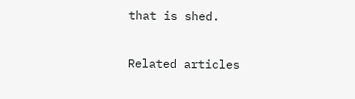that is shed.

Related articles